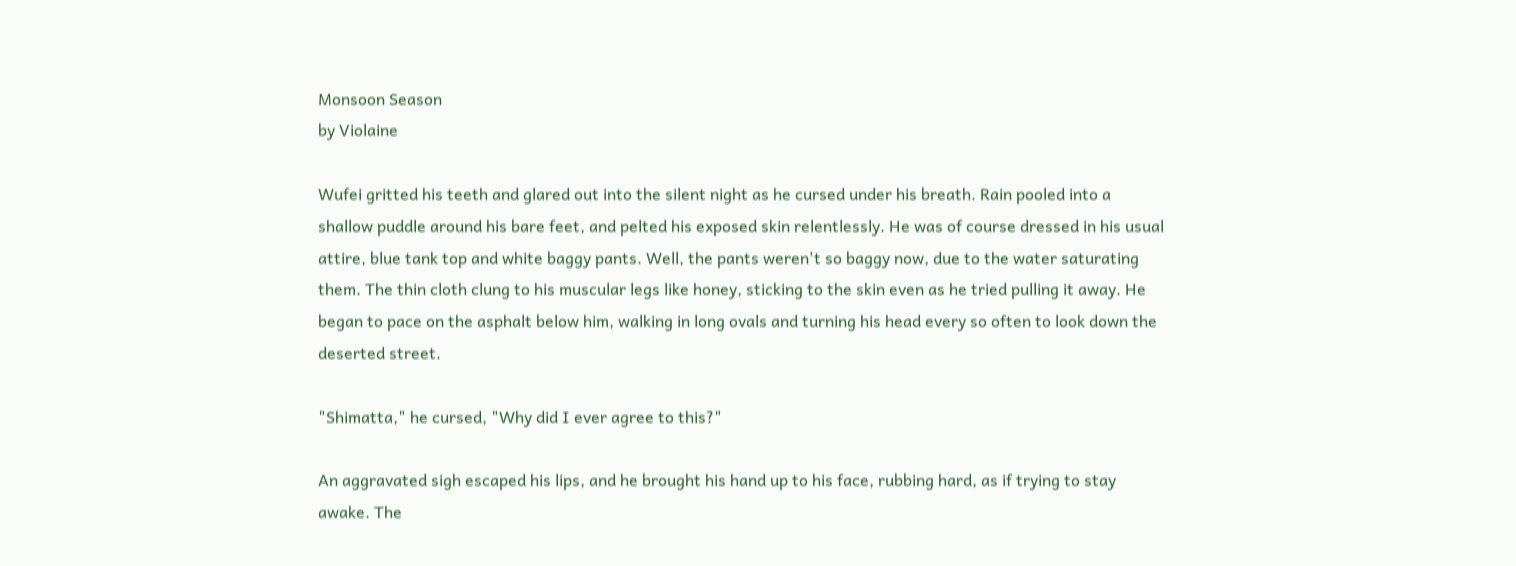Monsoon Season
by Violaine

Wufei gritted his teeth and glared out into the silent night as he cursed under his breath. Rain pooled into a shallow puddle around his bare feet, and pelted his exposed skin relentlessly. He was of course dressed in his usual attire, blue tank top and white baggy pants. Well, the pants weren't so baggy now, due to the water saturating them. The thin cloth clung to his muscular legs like honey, sticking to the skin even as he tried pulling it away. He began to pace on the asphalt below him, walking in long ovals and turning his head every so often to look down the deserted street.

"Shimatta," he cursed, "Why did I ever agree to this?"

An aggravated sigh escaped his lips, and he brought his hand up to his face, rubbing hard, as if trying to stay awake. The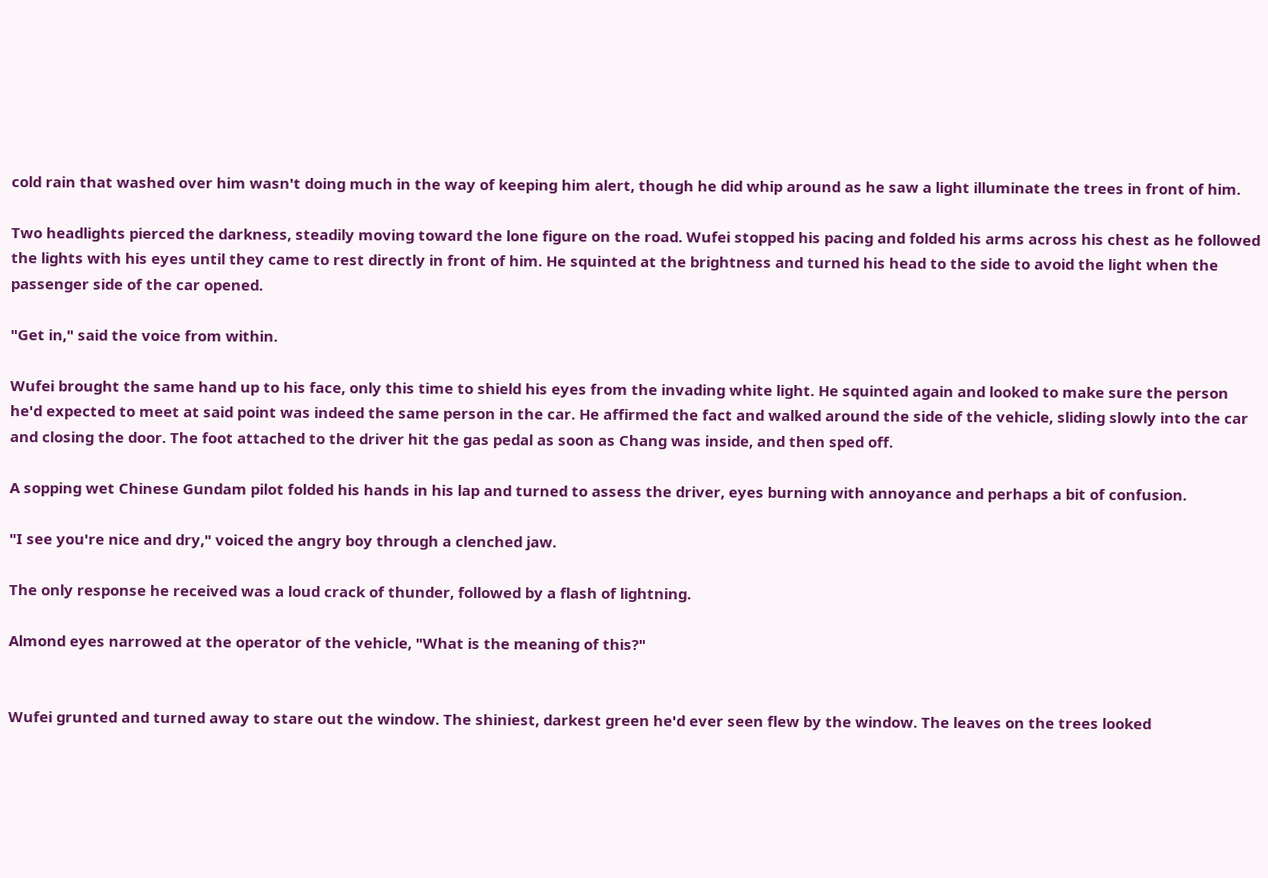cold rain that washed over him wasn't doing much in the way of keeping him alert, though he did whip around as he saw a light illuminate the trees in front of him.

Two headlights pierced the darkness, steadily moving toward the lone figure on the road. Wufei stopped his pacing and folded his arms across his chest as he followed the lights with his eyes until they came to rest directly in front of him. He squinted at the brightness and turned his head to the side to avoid the light when the passenger side of the car opened.

"Get in," said the voice from within.

Wufei brought the same hand up to his face, only this time to shield his eyes from the invading white light. He squinted again and looked to make sure the person he'd expected to meet at said point was indeed the same person in the car. He affirmed the fact and walked around the side of the vehicle, sliding slowly into the car and closing the door. The foot attached to the driver hit the gas pedal as soon as Chang was inside, and then sped off.

A sopping wet Chinese Gundam pilot folded his hands in his lap and turned to assess the driver, eyes burning with annoyance and perhaps a bit of confusion.

"I see you're nice and dry," voiced the angry boy through a clenched jaw.

The only response he received was a loud crack of thunder, followed by a flash of lightning.

Almond eyes narrowed at the operator of the vehicle, "What is the meaning of this?"


Wufei grunted and turned away to stare out the window. The shiniest, darkest green he'd ever seen flew by the window. The leaves on the trees looked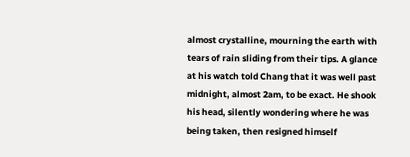almost crystalline, mourning the earth with tears of rain sliding from their tips. A glance at his watch told Chang that it was well past midnight, almost 2am, to be exact. He shook his head, silently wondering where he was being taken, then resigned himself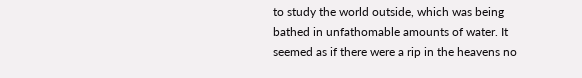to study the world outside, which was being bathed in unfathomable amounts of water. It seemed as if there were a rip in the heavens no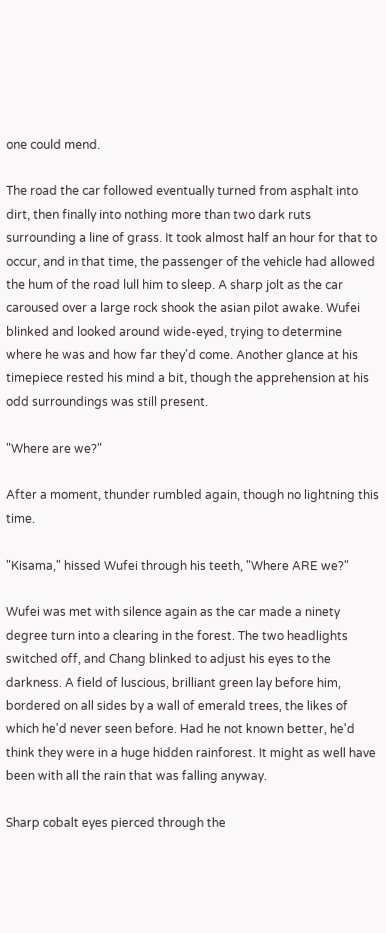one could mend.

The road the car followed eventually turned from asphalt into dirt, then finally into nothing more than two dark ruts surrounding a line of grass. It took almost half an hour for that to occur, and in that time, the passenger of the vehicle had allowed the hum of the road lull him to sleep. A sharp jolt as the car caroused over a large rock shook the asian pilot awake. Wufei blinked and looked around wide-eyed, trying to determine where he was and how far they'd come. Another glance at his timepiece rested his mind a bit, though the apprehension at his odd surroundings was still present.

"Where are we?"

After a moment, thunder rumbled again, though no lightning this time.

"Kisama," hissed Wufei through his teeth, "Where ARE we?"

Wufei was met with silence again as the car made a ninety degree turn into a clearing in the forest. The two headlights switched off, and Chang blinked to adjust his eyes to the darkness. A field of luscious, brilliant green lay before him, bordered on all sides by a wall of emerald trees, the likes of which he'd never seen before. Had he not known better, he'd think they were in a huge hidden rainforest. It might as well have been with all the rain that was falling anyway.

Sharp cobalt eyes pierced through the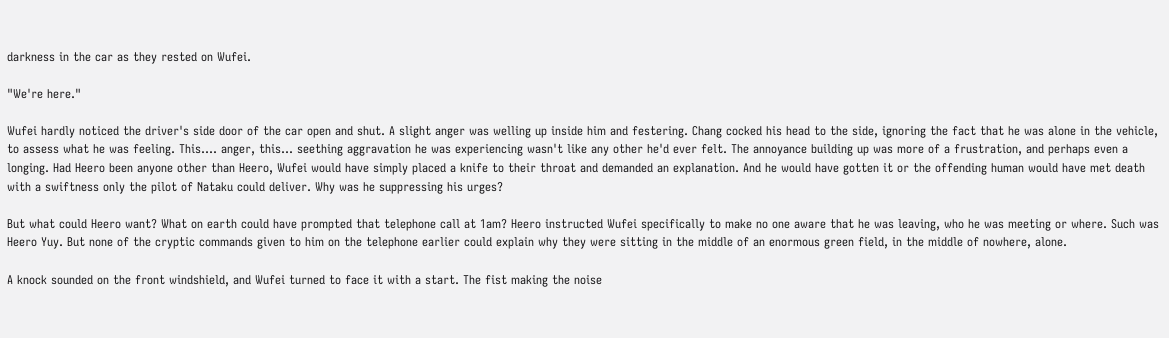darkness in the car as they rested on Wufei.

"We're here."

Wufei hardly noticed the driver's side door of the car open and shut. A slight anger was welling up inside him and festering. Chang cocked his head to the side, ignoring the fact that he was alone in the vehicle, to assess what he was feeling. This.... anger, this... seething aggravation he was experiencing wasn't like any other he'd ever felt. The annoyance building up was more of a frustration, and perhaps even a longing. Had Heero been anyone other than Heero, Wufei would have simply placed a knife to their throat and demanded an explanation. And he would have gotten it or the offending human would have met death with a swiftness only the pilot of Nataku could deliver. Why was he suppressing his urges?

But what could Heero want? What on earth could have prompted that telephone call at 1am? Heero instructed Wufei specifically to make no one aware that he was leaving, who he was meeting or where. Such was Heero Yuy. But none of the cryptic commands given to him on the telephone earlier could explain why they were sitting in the middle of an enormous green field, in the middle of nowhere, alone.

A knock sounded on the front windshield, and Wufei turned to face it with a start. The fist making the noise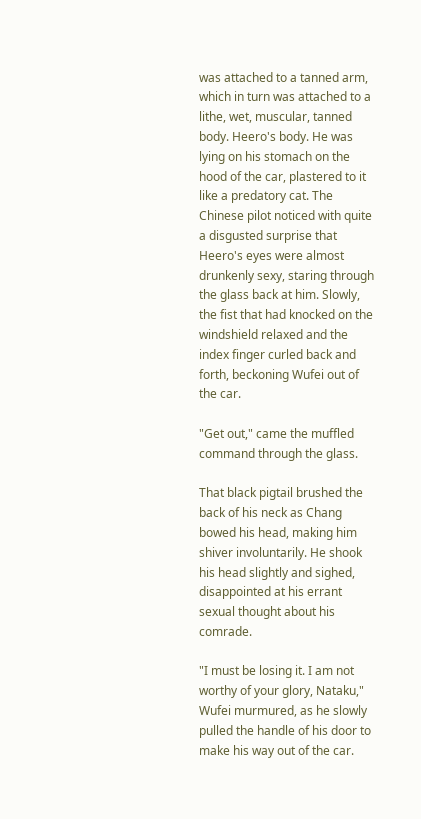was attached to a tanned arm, which in turn was attached to a lithe, wet, muscular, tanned body. Heero's body. He was lying on his stomach on the hood of the car, plastered to it like a predatory cat. The Chinese pilot noticed with quite a disgusted surprise that Heero's eyes were almost drunkenly sexy, staring through the glass back at him. Slowly, the fist that had knocked on the windshield relaxed and the index finger curled back and forth, beckoning Wufei out of the car.

"Get out," came the muffled command through the glass.

That black pigtail brushed the back of his neck as Chang bowed his head, making him shiver involuntarily. He shook his head slightly and sighed, disappointed at his errant sexual thought about his comrade.

"I must be losing it. I am not worthy of your glory, Nataku," Wufei murmured, as he slowly pulled the handle of his door to make his way out of the car.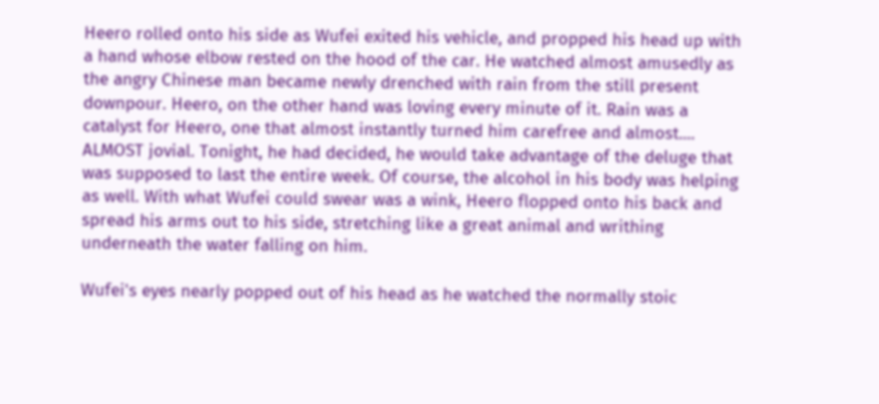Heero rolled onto his side as Wufei exited his vehicle, and propped his head up with a hand whose elbow rested on the hood of the car. He watched almost amusedly as the angry Chinese man became newly drenched with rain from the still present downpour. Heero, on the other hand was loving every minute of it. Rain was a catalyst for Heero, one that almost instantly turned him carefree and almost.... ALMOST jovial. Tonight, he had decided, he would take advantage of the deluge that was supposed to last the entire week. Of course, the alcohol in his body was helping as well. With what Wufei could swear was a wink, Heero flopped onto his back and spread his arms out to his side, stretching like a great animal and writhing underneath the water falling on him.

Wufei's eyes nearly popped out of his head as he watched the normally stoic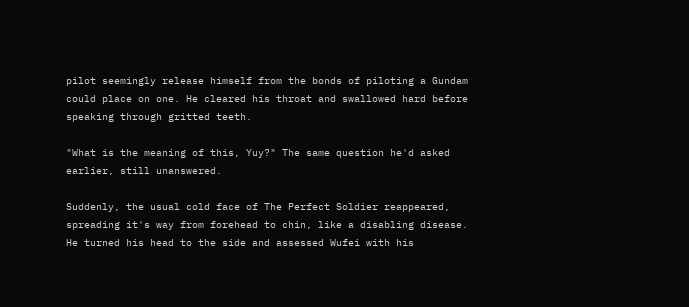pilot seemingly release himself from the bonds of piloting a Gundam could place on one. He cleared his throat and swallowed hard before speaking through gritted teeth.

"What is the meaning of this, Yuy?" The same question he'd asked earlier, still unanswered.

Suddenly, the usual cold face of The Perfect Soldier reappeared, spreading it's way from forehead to chin, like a disabling disease. He turned his head to the side and assessed Wufei with his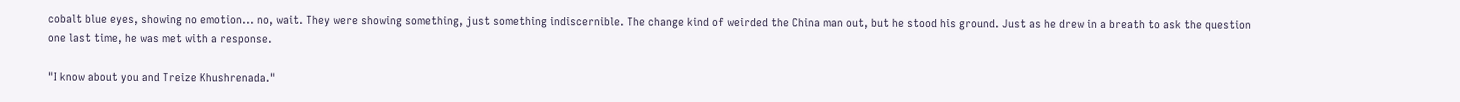cobalt blue eyes, showing no emotion... no, wait. They were showing something, just something indiscernible. The change kind of weirded the China man out, but he stood his ground. Just as he drew in a breath to ask the question one last time, he was met with a response.

"I know about you and Treize Khushrenada."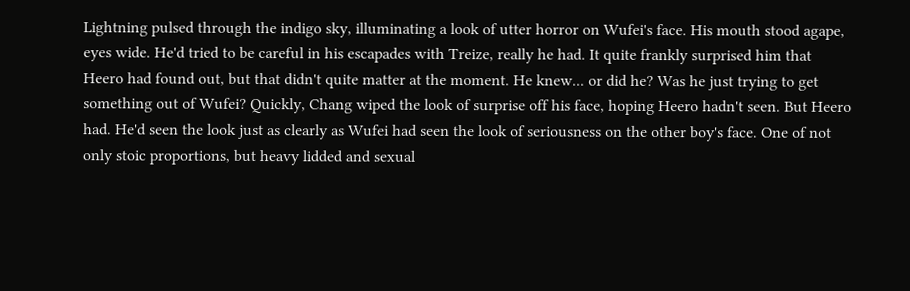Lightning pulsed through the indigo sky, illuminating a look of utter horror on Wufei's face. His mouth stood agape, eyes wide. He'd tried to be careful in his escapades with Treize, really he had. It quite frankly surprised him that Heero had found out, but that didn't quite matter at the moment. He knew... or did he? Was he just trying to get something out of Wufei? Quickly, Chang wiped the look of surprise off his face, hoping Heero hadn't seen. But Heero had. He'd seen the look just as clearly as Wufei had seen the look of seriousness on the other boy's face. One of not only stoic proportions, but heavy lidded and sexual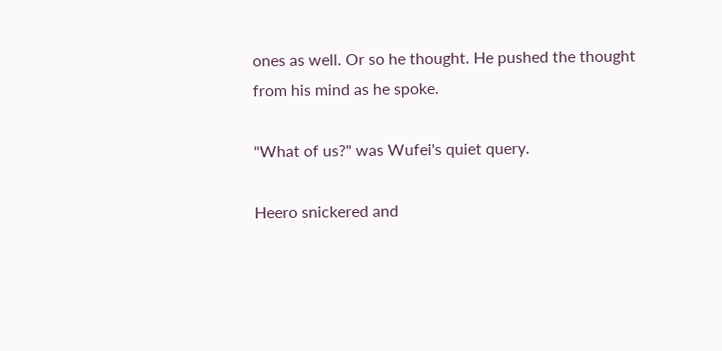ones as well. Or so he thought. He pushed the thought from his mind as he spoke.

"What of us?" was Wufei's quiet query.

Heero snickered and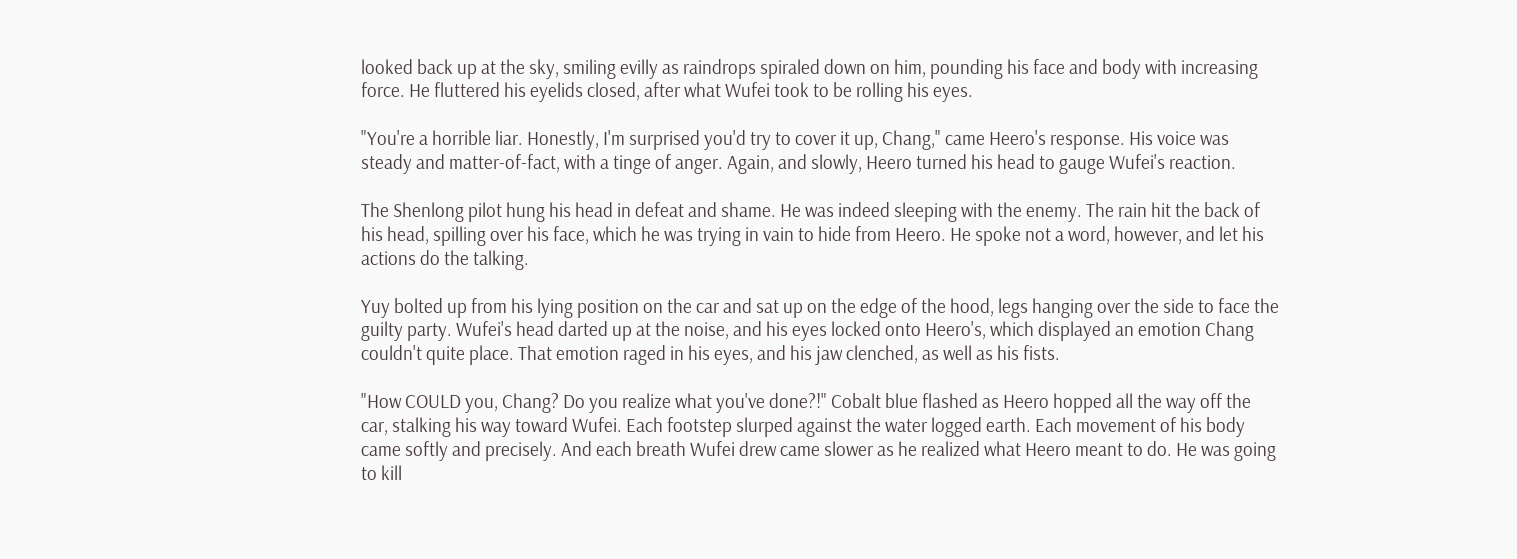looked back up at the sky, smiling evilly as raindrops spiraled down on him, pounding his face and body with increasing force. He fluttered his eyelids closed, after what Wufei took to be rolling his eyes.

"You're a horrible liar. Honestly, I'm surprised you'd try to cover it up, Chang," came Heero's response. His voice was steady and matter-of-fact, with a tinge of anger. Again, and slowly, Heero turned his head to gauge Wufei's reaction.

The Shenlong pilot hung his head in defeat and shame. He was indeed sleeping with the enemy. The rain hit the back of his head, spilling over his face, which he was trying in vain to hide from Heero. He spoke not a word, however, and let his actions do the talking.

Yuy bolted up from his lying position on the car and sat up on the edge of the hood, legs hanging over the side to face the guilty party. Wufei's head darted up at the noise, and his eyes locked onto Heero's, which displayed an emotion Chang couldn't quite place. That emotion raged in his eyes, and his jaw clenched, as well as his fists.

"How COULD you, Chang? Do you realize what you've done?!" Cobalt blue flashed as Heero hopped all the way off the car, stalking his way toward Wufei. Each footstep slurped against the water logged earth. Each movement of his body came softly and precisely. And each breath Wufei drew came slower as he realized what Heero meant to do. He was going to kill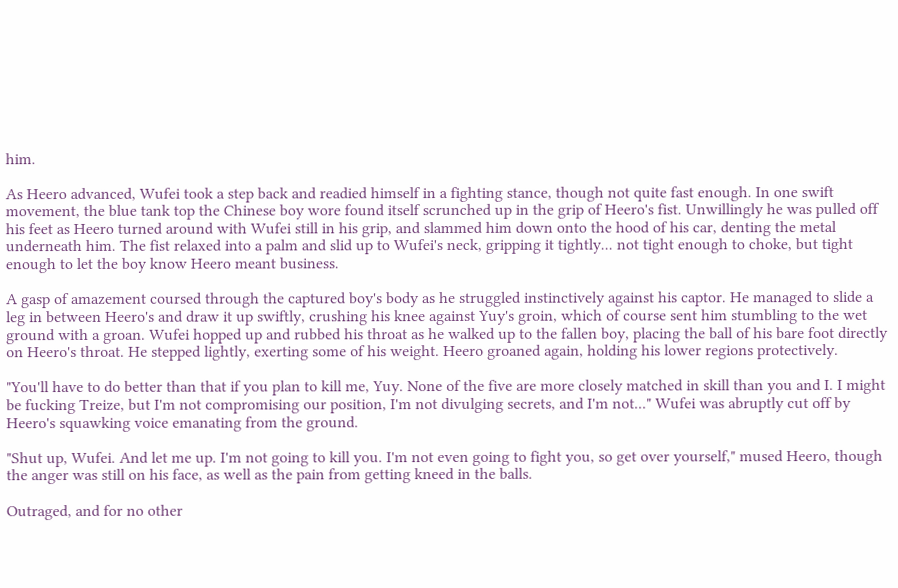him.

As Heero advanced, Wufei took a step back and readied himself in a fighting stance, though not quite fast enough. In one swift movement, the blue tank top the Chinese boy wore found itself scrunched up in the grip of Heero's fist. Unwillingly he was pulled off his feet as Heero turned around with Wufei still in his grip, and slammed him down onto the hood of his car, denting the metal underneath him. The fist relaxed into a palm and slid up to Wufei's neck, gripping it tightly... not tight enough to choke, but tight enough to let the boy know Heero meant business.

A gasp of amazement coursed through the captured boy's body as he struggled instinctively against his captor. He managed to slide a leg in between Heero's and draw it up swiftly, crushing his knee against Yuy's groin, which of course sent him stumbling to the wet ground with a groan. Wufei hopped up and rubbed his throat as he walked up to the fallen boy, placing the ball of his bare foot directly on Heero's throat. He stepped lightly, exerting some of his weight. Heero groaned again, holding his lower regions protectively.

"You'll have to do better than that if you plan to kill me, Yuy. None of the five are more closely matched in skill than you and I. I might be fucking Treize, but I'm not compromising our position, I'm not divulging secrets, and I'm not..." Wufei was abruptly cut off by Heero's squawking voice emanating from the ground.

"Shut up, Wufei. And let me up. I'm not going to kill you. I'm not even going to fight you, so get over yourself," mused Heero, though the anger was still on his face, as well as the pain from getting kneed in the balls.

Outraged, and for no other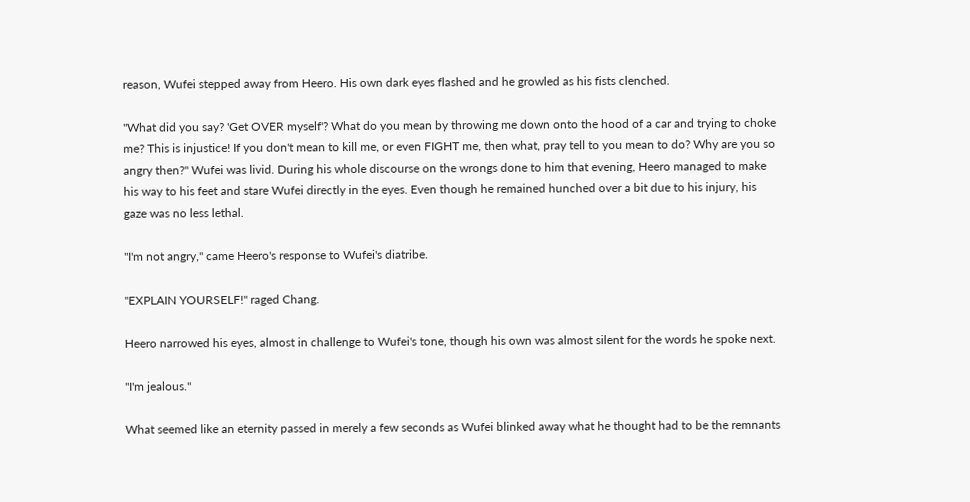reason, Wufei stepped away from Heero. His own dark eyes flashed and he growled as his fists clenched.

"What did you say? 'Get OVER myself'? What do you mean by throwing me down onto the hood of a car and trying to choke me? This is injustice! If you don't mean to kill me, or even FIGHT me, then what, pray tell to you mean to do? Why are you so angry then?" Wufei was livid. During his whole discourse on the wrongs done to him that evening, Heero managed to make his way to his feet and stare Wufei directly in the eyes. Even though he remained hunched over a bit due to his injury, his gaze was no less lethal.

"I'm not angry," came Heero's response to Wufei's diatribe.

"EXPLAIN YOURSELF!" raged Chang.

Heero narrowed his eyes, almost in challenge to Wufei's tone, though his own was almost silent for the words he spoke next.

"I'm jealous."

What seemed like an eternity passed in merely a few seconds as Wufei blinked away what he thought had to be the remnants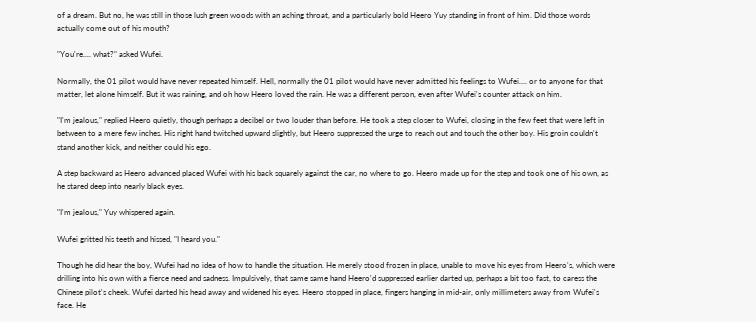of a dream. But no, he was still in those lush green woods with an aching throat, and a particularly bold Heero Yuy standing in front of him. Did those words actually come out of his mouth?

"You're.... what?" asked Wufei.

Normally, the 01 pilot would have never repeated himself. Hell, normally the 01 pilot would have never admitted his feelings to Wufei.... or to anyone for that matter, let alone himself. But it was raining, and oh how Heero loved the rain. He was a different person, even after Wufei's counter attack on him.

"I'm jealous," replied Heero quietly, though perhaps a decibel or two louder than before. He took a step closer to Wufei, closing in the few feet that were left in between to a mere few inches. His right hand twitched upward slightly, but Heero suppressed the urge to reach out and touch the other boy. His groin couldn't stand another kick, and neither could his ego.

A step backward as Heero advanced placed Wufei with his back squarely against the car, no where to go. Heero made up for the step and took one of his own, as he stared deep into nearly black eyes.

"I'm jealous," Yuy whispered again.

Wufei gritted his teeth and hissed, "I heard you."

Though he did hear the boy, Wufei had no idea of how to handle the situation. He merely stood frozen in place, unable to move his eyes from Heero's, which were drilling into his own with a fierce need and sadness. Impulsively, that same same hand Heero'd suppressed earlier darted up, perhaps a bit too fast, to caress the Chinese pilot's cheek. Wufei darted his head away and widened his eyes. Heero stopped in place, fingers hanging in mid-air, only millimeters away from Wufei's face. He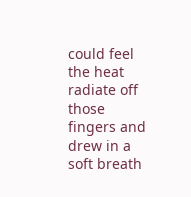could feel the heat radiate off those fingers and drew in a soft breath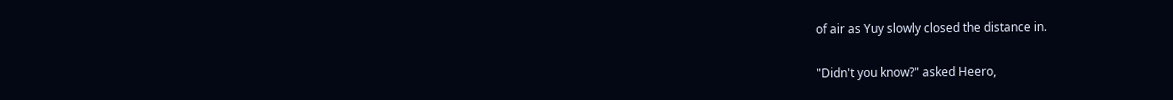of air as Yuy slowly closed the distance in.

"Didn't you know?" asked Heero,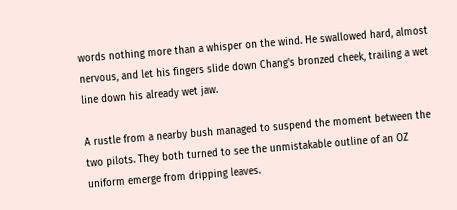words nothing more than a whisper on the wind. He swallowed hard, almost nervous, and let his fingers slide down Chang's bronzed cheek, trailing a wet line down his already wet jaw.

A rustle from a nearby bush managed to suspend the moment between the two pilots. They both turned to see the unmistakable outline of an OZ uniform emerge from dripping leaves.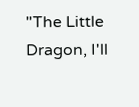"The Little Dragon, I'll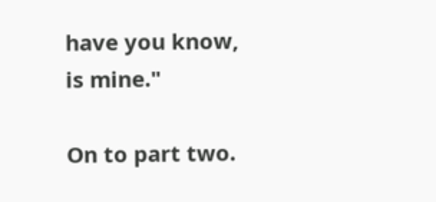have you know, is mine."

On to part two.